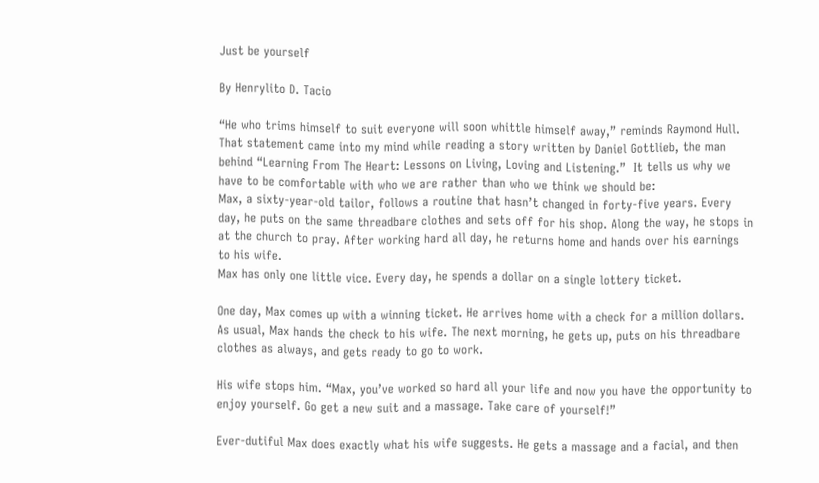Just be yourself

By Henrylito D. Tacio

“He who trims himself to suit everyone will soon whittle himself away,” reminds Raymond Hull. That statement came into my mind while reading a story written by Daniel Gottlieb, the man behind “Learning From The Heart: Lessons on Living, Loving and Listening.”  It tells us why we have to be comfortable with who we are rather than who we think we should be:
Max, a sixty-year-old tailor, follows a routine that hasn’t changed in forty-five years. Every day, he puts on the same threadbare clothes and sets off for his shop. Along the way, he stops in at the church to pray. After working hard all day, he returns home and hands over his earnings to his wife.
Max has only one little vice. Every day, he spends a dollar on a single lottery ticket.

One day, Max comes up with a winning ticket. He arrives home with a check for a million dollars. As usual, Max hands the check to his wife. The next morning, he gets up, puts on his threadbare clothes as always, and gets ready to go to work.

His wife stops him. “Max, you’ve worked so hard all your life and now you have the opportunity to enjoy yourself. Go get a new suit and a massage. Take care of yourself!”

Ever-dutiful Max does exactly what his wife suggests. He gets a massage and a facial, and then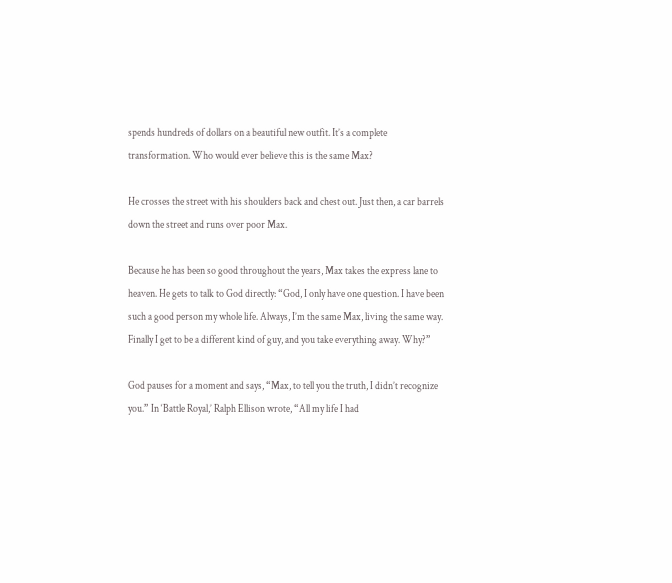spends hundreds of dollars on a beautiful new outfit. It’s a complete transformation. Who would ever believe this is the same Max?

He crosses the street with his shoulders back and chest out. Just then, a car barrels down the street and runs over poor Max.

Because he has been so good throughout the years, Max takes the express lane to heaven. He gets to talk to God directly: “God, I only have one question. I have been such a good person my whole life. Always, I’m the same Max, living the same way. Finally I get to be a different kind of guy, and you take everything away. Why?”

God pauses for a moment and says, “Max, to tell you the truth, I didn’t recognize you.” In ‘Battle Royal,’ Ralph Ellison wrote, “All my life I had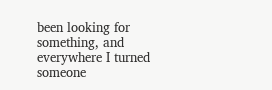been looking for something, and everywhere I turned someone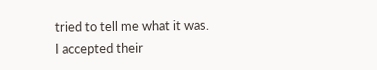tried to tell me what it was.  I accepted their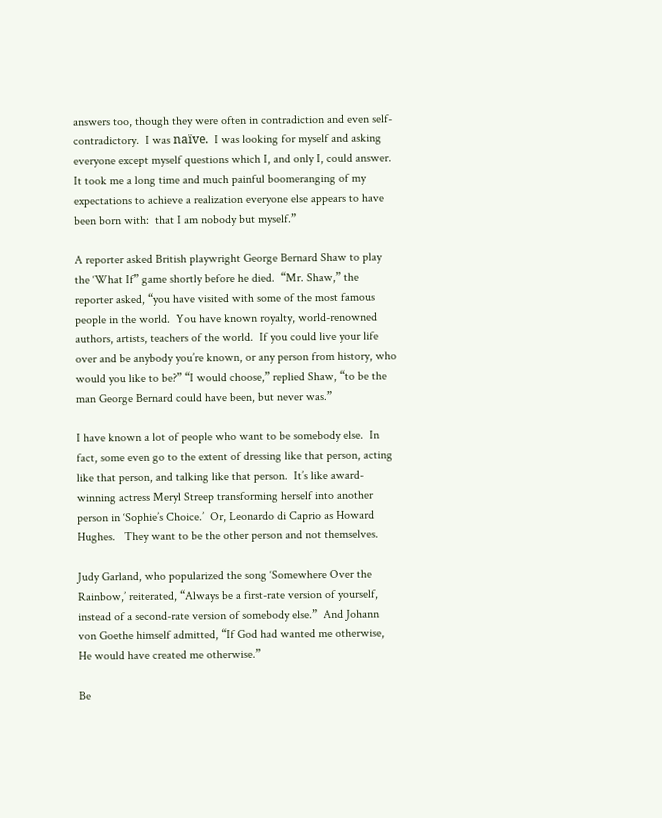answers too, though they were often in contradiction and even self-contradictory.  I was naïve.  I was looking for myself and asking everyone except myself questions which I, and only I, could answer.  It took me a long time and much painful boomeranging of my expectations to achieve a realization everyone else appears to have been born with:  that I am nobody but myself.”

A reporter asked British playwright George Bernard Shaw to play the ‘What If” game shortly before he died.  “Mr. Shaw,” the reporter asked, “you have visited with some of the most famous people in the world.  You have known royalty, world-renowned authors, artists, teachers of the world.  If you could live your life over and be anybody you’re known, or any person from history, who would you like to be?” “I would choose,” replied Shaw, “to be the man George Bernard could have been, but never was.”

I have known a lot of people who want to be somebody else.  In fact, some even go to the extent of dressing like that person, acting like that person, and talking like that person.  It’s like award-winning actress Meryl Streep transforming herself into another person in ‘Sophie’s Choice.’  Or, Leonardo di Caprio as Howard Hughes.   They want to be the other person and not themselves.

Judy Garland, who popularized the song ‘Somewhere Over the Rainbow,’ reiterated, “Always be a first-rate version of yourself, instead of a second-rate version of somebody else.”  And Johann von Goethe himself admitted, “If God had wanted me otherwise, He would have created me otherwise.”

Be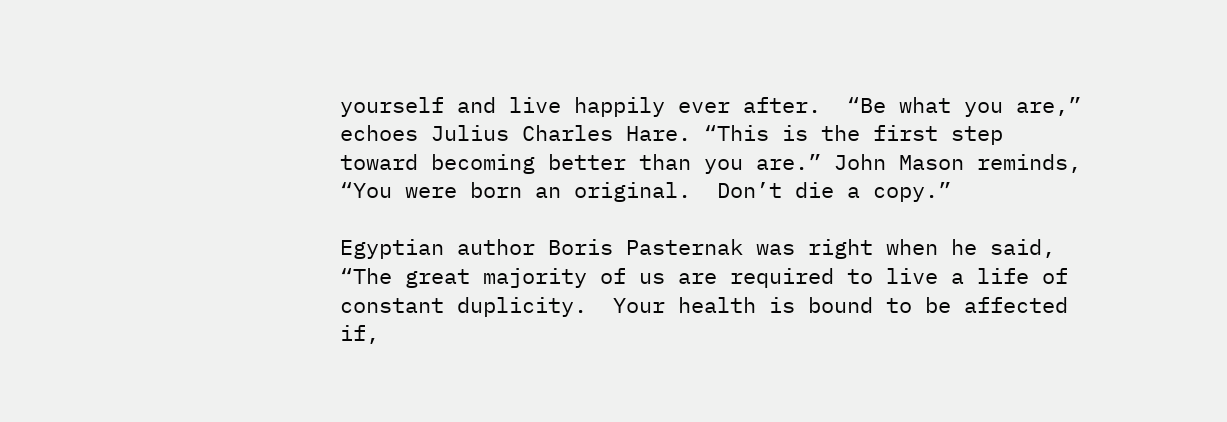yourself and live happily ever after.  “Be what you are,” echoes Julius Charles Hare. “This is the first step toward becoming better than you are.” John Mason reminds, “You were born an original.  Don’t die a copy.”

Egyptian author Boris Pasternak was right when he said, “The great majority of us are required to live a life of constant duplicity.  Your health is bound to be affected if,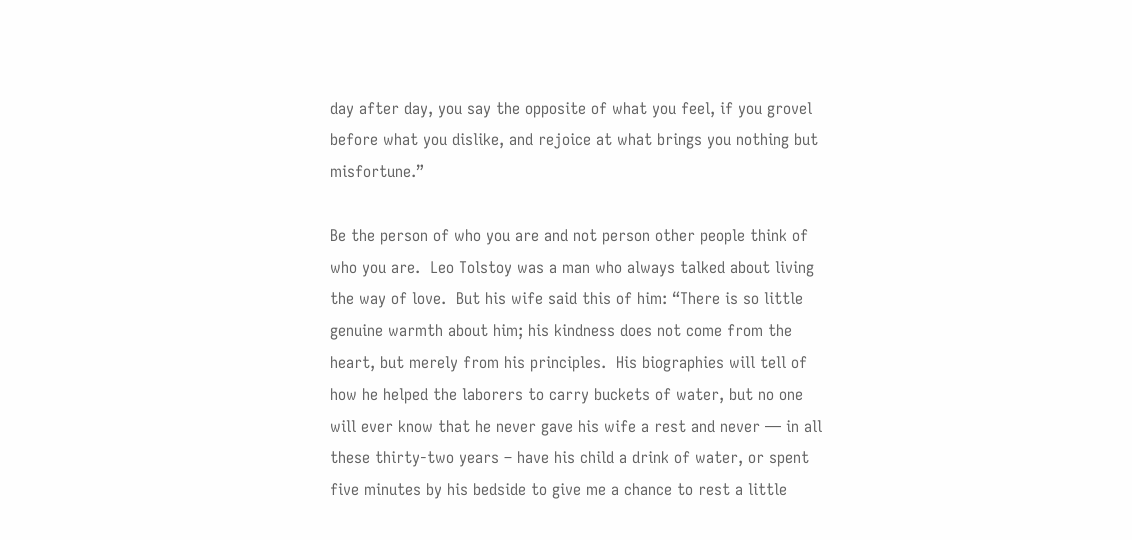day after day, you say the opposite of what you feel, if you grovel before what you dislike, and rejoice at what brings you nothing but misfortune.”

Be the person of who you are and not person other people think of who you are.  Leo Tolstoy was a man who always talked about living the way of love.  But his wife said this of him: “There is so little genuine warmth about him; his kindness does not come from the heart, but merely from his principles.  His biographies will tell of how he helped the laborers to carry buckets of water, but no one will ever know that he never gave his wife a rest and never — in all these thirty-two years – have his child a drink of water, or spent five minutes by his bedside to give me a chance to rest a little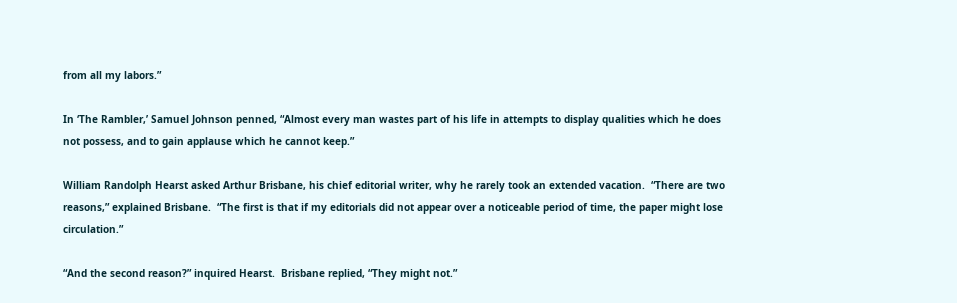from all my labors.”

In ‘The Rambler,’ Samuel Johnson penned, “Almost every man wastes part of his life in attempts to display qualities which he does not possess, and to gain applause which he cannot keep.”

William Randolph Hearst asked Arthur Brisbane, his chief editorial writer, why he rarely took an extended vacation.  “There are two reasons,” explained Brisbane.  “The first is that if my editorials did not appear over a noticeable period of time, the paper might lose circulation.”

“And the second reason?” inquired Hearst.  Brisbane replied, “They might not.”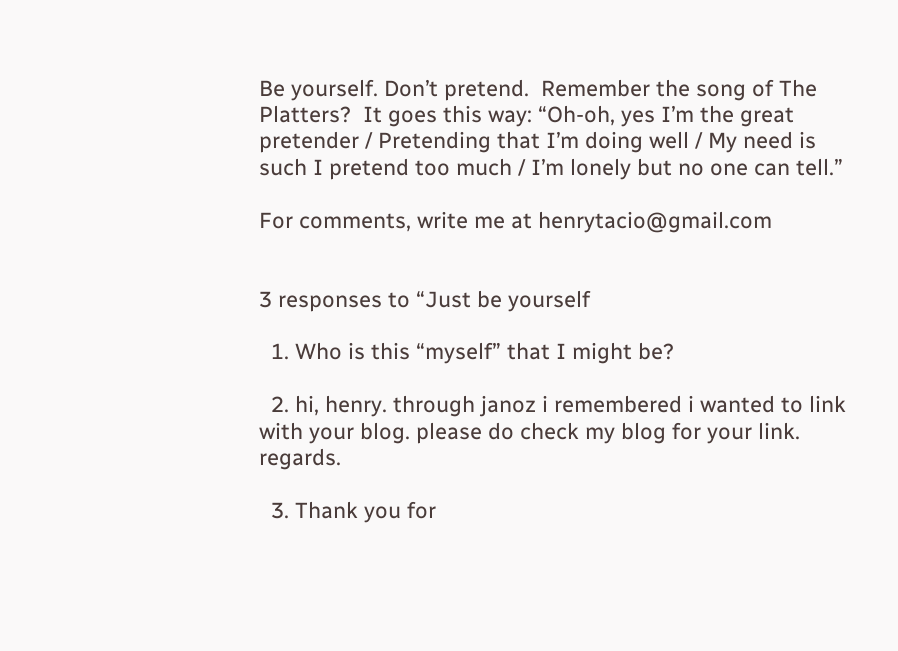Be yourself. Don’t pretend.  Remember the song of The Platters?  It goes this way: “Oh-oh, yes I’m the great pretender / Pretending that I’m doing well / My need is such I pretend too much / I’m lonely but no one can tell.”

For comments, write me at henrytacio@gmail.com


3 responses to “Just be yourself

  1. Who is this “myself” that I might be?

  2. hi, henry. through janoz i remembered i wanted to link with your blog. please do check my blog for your link. regards.

  3. Thank you for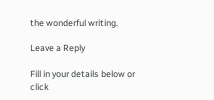the wonderful writing.

Leave a Reply

Fill in your details below or click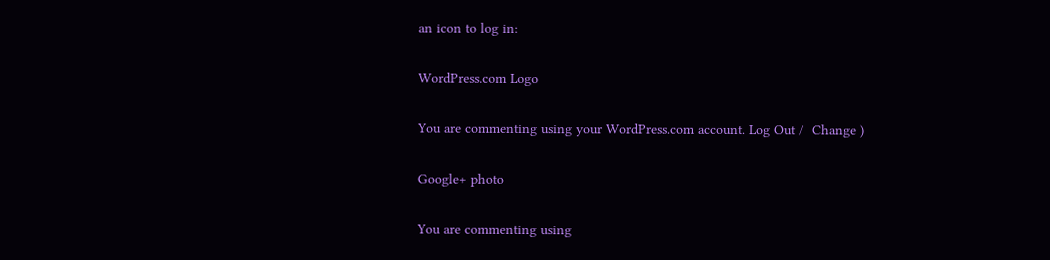an icon to log in:

WordPress.com Logo

You are commenting using your WordPress.com account. Log Out /  Change )

Google+ photo

You are commenting using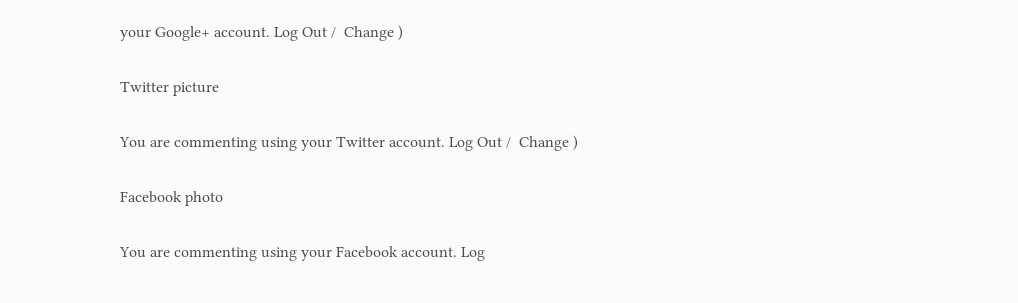your Google+ account. Log Out /  Change )

Twitter picture

You are commenting using your Twitter account. Log Out /  Change )

Facebook photo

You are commenting using your Facebook account. Log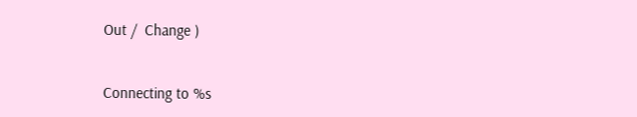Out /  Change )


Connecting to %s